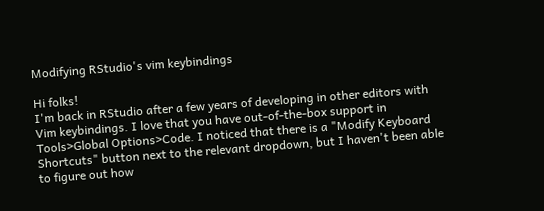Modifying RStudio's vim keybindings

Hi folks!
I'm back in RStudio after a few years of developing in other editors with Vim keybindings. I love that you have out-of-the-box support in Tools>Global Options>Code. I noticed that there is a "Modify Keyboard Shortcuts" button next to the relevant dropdown, but I haven't been able to figure out how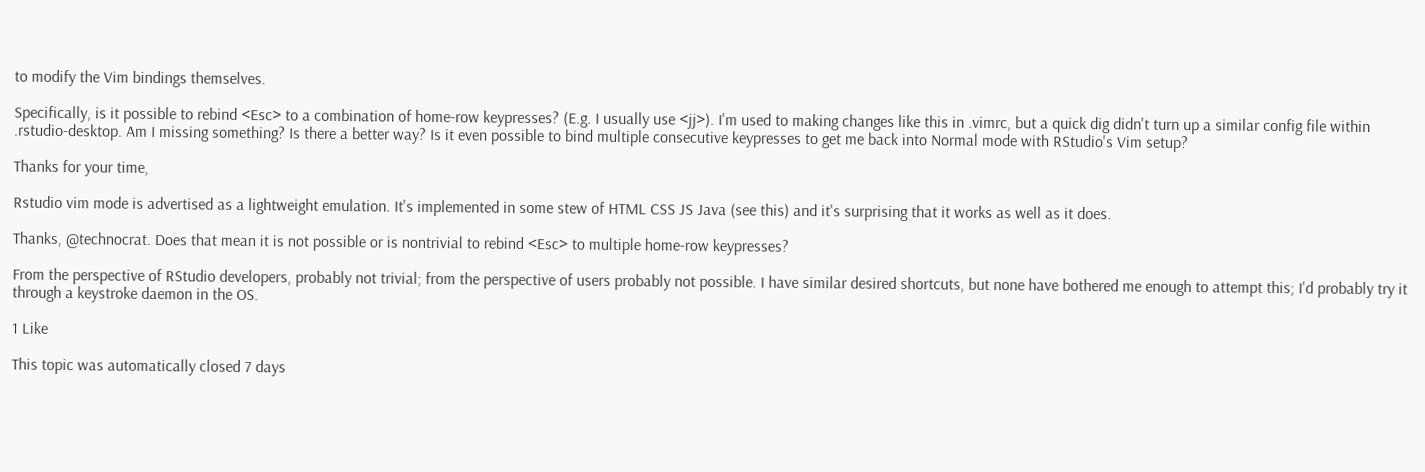to modify the Vim bindings themselves.

Specifically, is it possible to rebind <Esc> to a combination of home-row keypresses? (E.g. I usually use <jj>). I'm used to making changes like this in .vimrc, but a quick dig didn't turn up a similar config file within .rstudio-desktop. Am I missing something? Is there a better way? Is it even possible to bind multiple consecutive keypresses to get me back into Normal mode with RStudio's Vim setup?

Thanks for your time,

Rstudio vim mode is advertised as a lightweight emulation. It's implemented in some stew of HTML CSS JS Java (see this) and it's surprising that it works as well as it does.

Thanks, @technocrat. Does that mean it is not possible or is nontrivial to rebind <Esc> to multiple home-row keypresses?

From the perspective of RStudio developers, probably not trivial; from the perspective of users probably not possible. I have similar desired shortcuts, but none have bothered me enough to attempt this; I'd probably try it through a keystroke daemon in the OS.

1 Like

This topic was automatically closed 7 days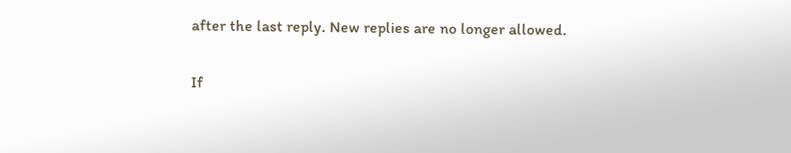after the last reply. New replies are no longer allowed.

If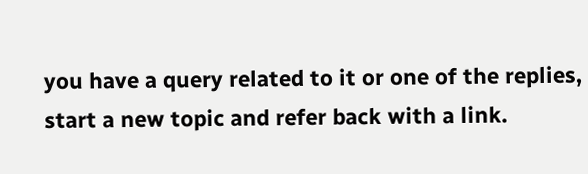you have a query related to it or one of the replies, start a new topic and refer back with a link.